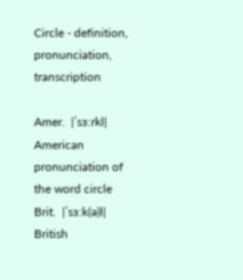Circle - definition, pronunciation, transcription

Amer.  |ˈsɜːrkl|  American pronunciation of the word circle
Brit.  |ˈsɜːk(ə)l|  British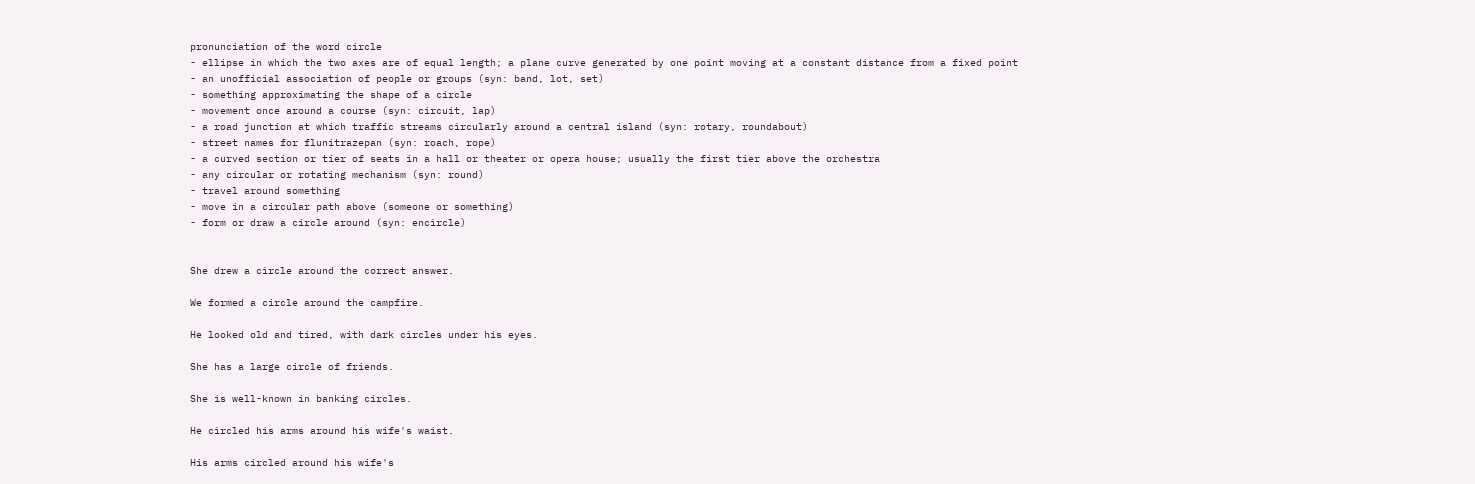pronunciation of the word circle
- ellipse in which the two axes are of equal length; a plane curve generated by one point moving at a constant distance from a fixed point
- an unofficial association of people or groups (syn: band, lot, set)
- something approximating the shape of a circle
- movement once around a course (syn: circuit, lap)
- a road junction at which traffic streams circularly around a central island (syn: rotary, roundabout)
- street names for flunitrazepan (syn: roach, rope)
- a curved section or tier of seats in a hall or theater or opera house; usually the first tier above the orchestra
- any circular or rotating mechanism (syn: round)
- travel around something
- move in a circular path above (someone or something)
- form or draw a circle around (syn: encircle)


She drew a circle around the correct answer.

We formed a circle around the campfire.

He looked old and tired, with dark circles under his eyes.

She has a large circle of friends.

She is well-known in banking circles.

He circled his arms around his wife's waist.

His arms circled around his wife's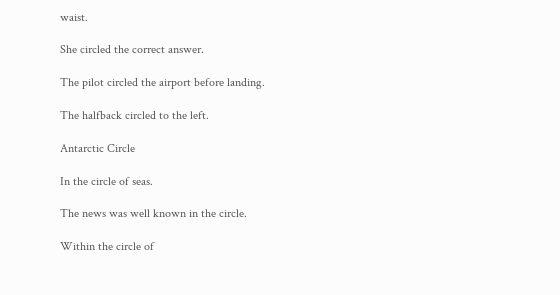waist.

She circled the correct answer.

The pilot circled the airport before landing.

The halfback circled to the left.

Antarctic Circle

In the circle of seas.

The news was well known in the circle.

Within the circle of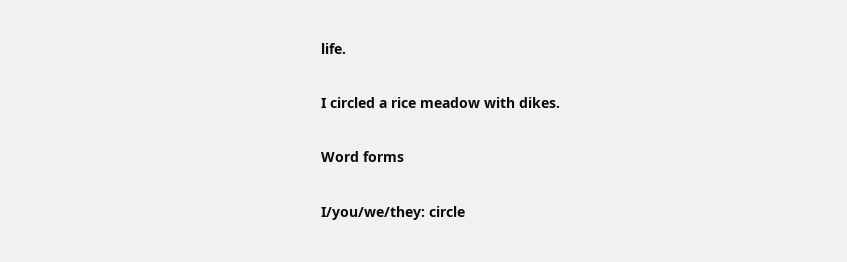life.

I circled a rice meadow with dikes.

Word forms

I/you/we/they: circle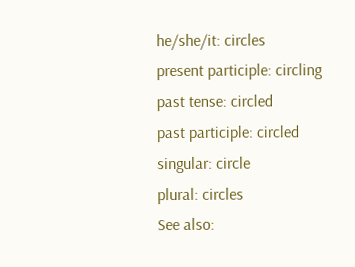he/she/it: circles
present participle: circling
past tense: circled
past participle: circled
singular: circle
plural: circles
See also: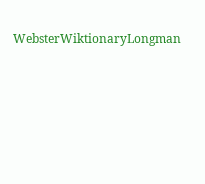WebsterWiktionaryLongman